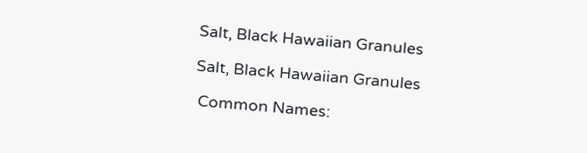Salt, Black Hawaiian Granules

Salt, Black Hawaiian Granules

 Common Names: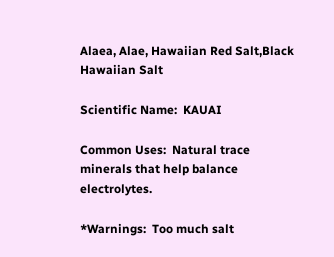Alaea, Alae, Hawaiian Red Salt,Black Hawaiian Salt

Scientific Name:  KAUAI

Common Uses:  Natural trace minerals that help balance electrolytes.

*Warnings:  Too much salt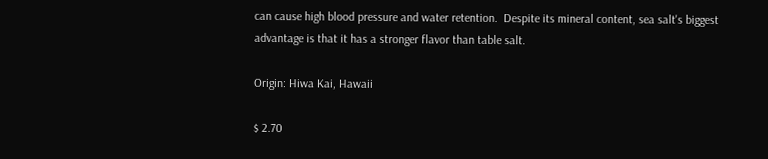can cause high blood pressure and water retention.  Despite its mineral content, sea salt's biggest advantage is that it has a stronger flavor than table salt.

Origin: Hiwa Kai, Hawaii

$ 2.70